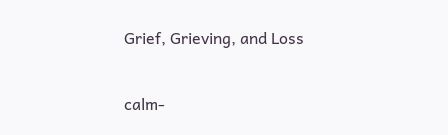Grief, Grieving, and Loss

calm-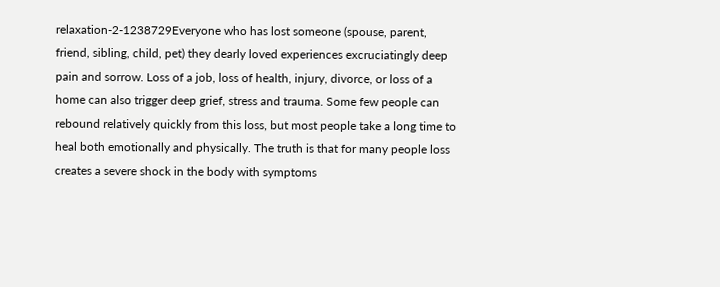relaxation-2-1238729Everyone who has lost someone (spouse, parent, friend, sibling, child, pet) they dearly loved experiences excruciatingly deep pain and sorrow. Loss of a job, loss of health, injury, divorce, or loss of a home can also trigger deep grief, stress and trauma. Some few people can rebound relatively quickly from this loss, but most people take a long time to heal both emotionally and physically. The truth is that for many people loss creates a severe shock in the body with symptoms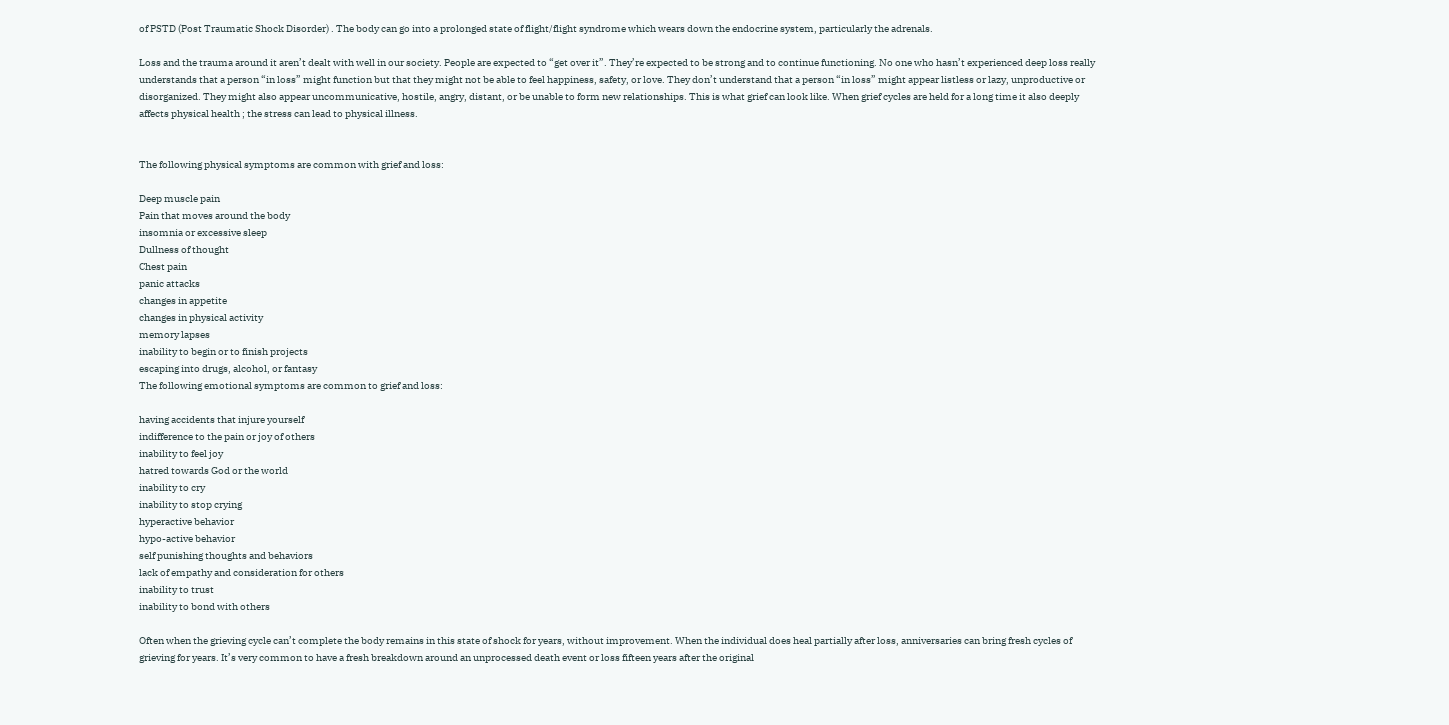of PSTD (Post Traumatic Shock Disorder) . The body can go into a prolonged state of flight/flight syndrome which wears down the endocrine system, particularly the adrenals.

Loss and the trauma around it aren’t dealt with well in our society. People are expected to “get over it”. They’re expected to be strong and to continue functioning. No one who hasn’t experienced deep loss really understands that a person “in loss” might function but that they might not be able to feel happiness, safety, or love. They don’t understand that a person “in loss” might appear listless or lazy, unproductive or disorganized. They might also appear uncommunicative, hostile, angry, distant, or be unable to form new relationships. This is what grief can look like. When grief cycles are held for a long time it also deeply affects physical health ; the stress can lead to physical illness.


The following physical symptoms are common with grief and loss:

Deep muscle pain
Pain that moves around the body
insomnia or excessive sleep
Dullness of thought
Chest pain
panic attacks
changes in appetite
changes in physical activity
memory lapses
inability to begin or to finish projects
escaping into drugs, alcohol, or fantasy
The following emotional symptoms are common to grief and loss:

having accidents that injure yourself
indifference to the pain or joy of others
inability to feel joy
hatred towards God or the world
inability to cry
inability to stop crying
hyperactive behavior
hypo-active behavior
self punishing thoughts and behaviors
lack of empathy and consideration for others
inability to trust
inability to bond with others

Often when the grieving cycle can’t complete the body remains in this state of shock for years, without improvement. When the individual does heal partially after loss, anniversaries can bring fresh cycles of grieving for years. It’s very common to have a fresh breakdown around an unprocessed death event or loss fifteen years after the original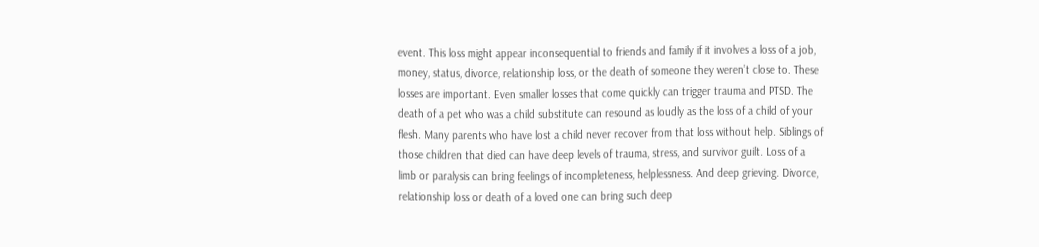event. This loss might appear inconsequential to friends and family if it involves a loss of a job, money, status, divorce, relationship loss, or the death of someone they weren’t close to. These losses are important. Even smaller losses that come quickly can trigger trauma and PTSD. The death of a pet who was a child substitute can resound as loudly as the loss of a child of your flesh. Many parents who have lost a child never recover from that loss without help. Siblings of those children that died can have deep levels of trauma, stress, and survivor guilt. Loss of a limb or paralysis can bring feelings of incompleteness, helplessness. And deep grieving. Divorce, relationship loss or death of a loved one can bring such deep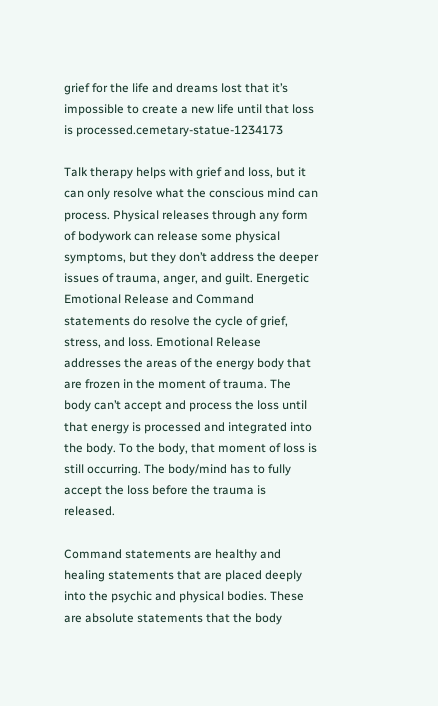grief for the life and dreams lost that it’s impossible to create a new life until that loss is processed.cemetary-statue-1234173

Talk therapy helps with grief and loss, but it can only resolve what the conscious mind can process. Physical releases through any form of bodywork can release some physical symptoms, but they don’t address the deeper issues of trauma, anger, and guilt. Energetic Emotional Release and Command statements do resolve the cycle of grief, stress, and loss. Emotional Release addresses the areas of the energy body that are frozen in the moment of trauma. The body can’t accept and process the loss until that energy is processed and integrated into the body. To the body, that moment of loss is still occurring. The body/mind has to fully accept the loss before the trauma is released.

Command statements are healthy and healing statements that are placed deeply into the psychic and physical bodies. These are absolute statements that the body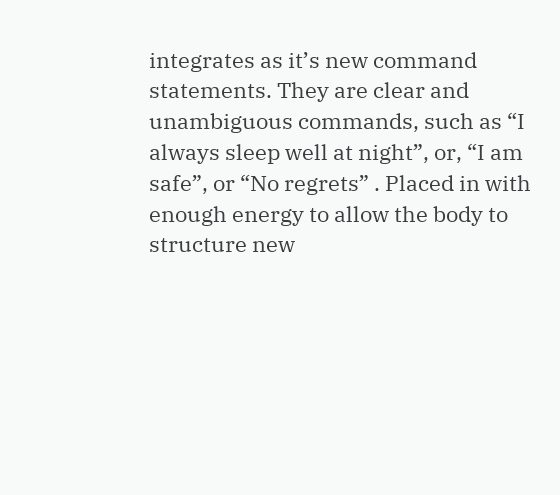integrates as it’s new command statements. They are clear and unambiguous commands, such as “I always sleep well at night”, or, “I am safe”, or “No regrets” . Placed in with enough energy to allow the body to structure new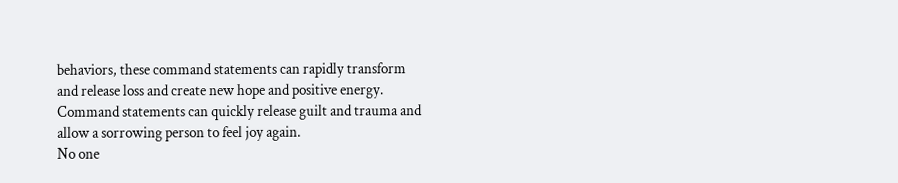behaviors, these command statements can rapidly transform and release loss and create new hope and positive energy. Command statements can quickly release guilt and trauma and allow a sorrowing person to feel joy again.
No one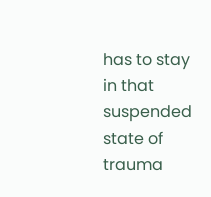has to stay in that suspended state of trauma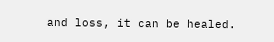and loss, it can be healed.